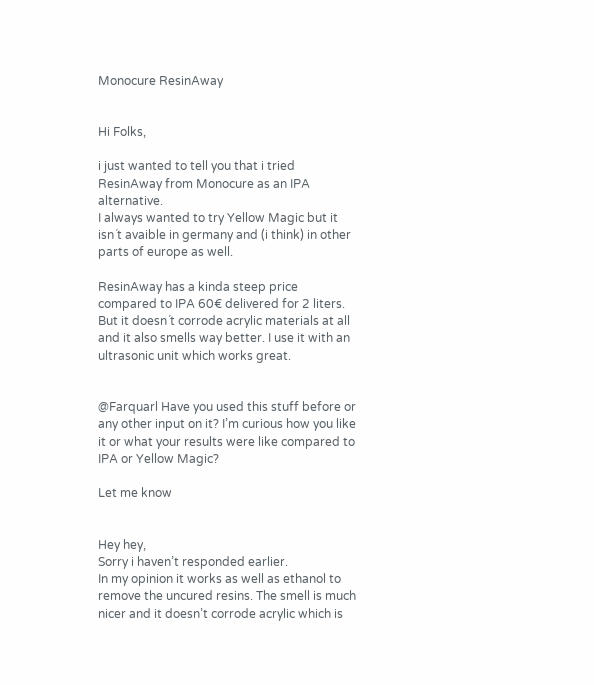Monocure ResinAway


Hi Folks,

i just wanted to tell you that i tried ResinAway from Monocure as an IPA alternative.
I always wanted to try Yellow Magic but it isn´t avaible in germany and (i think) in other parts of europe as well.

ResinAway has a kinda steep price compared to IPA 60€ delivered for 2 liters. But it doesn´t corrode acrylic materials at all and it also smells way better. I use it with an ultrasonic unit which works great.


@Farquarl Have you used this stuff before or any other input on it? I’m curious how you like it or what your results were like compared to IPA or Yellow Magic?

Let me know


Hey hey,
Sorry i haven’t responded earlier.
In my opinion it works as well as ethanol to remove the uncured resins. The smell is much nicer and it doesn’t corrode acrylic which is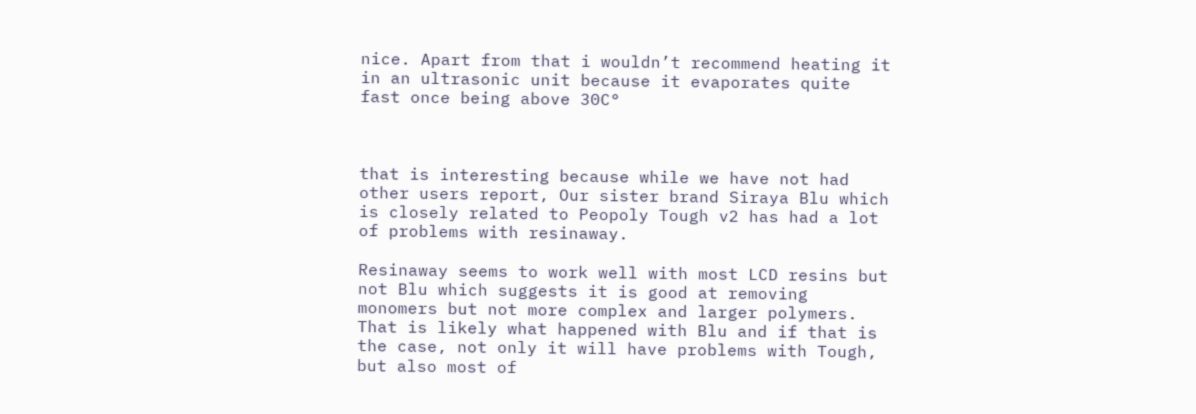nice. Apart from that i wouldn’t recommend heating it in an ultrasonic unit because it evaporates quite fast once being above 30C°



that is interesting because while we have not had other users report, Our sister brand Siraya Blu which is closely related to Peopoly Tough v2 has had a lot of problems with resinaway.

Resinaway seems to work well with most LCD resins but not Blu which suggests it is good at removing monomers but not more complex and larger polymers. That is likely what happened with Blu and if that is the case, not only it will have problems with Tough, but also most of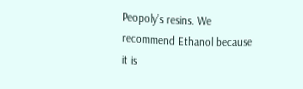Peopoly’s resins. We recommend Ethanol because it is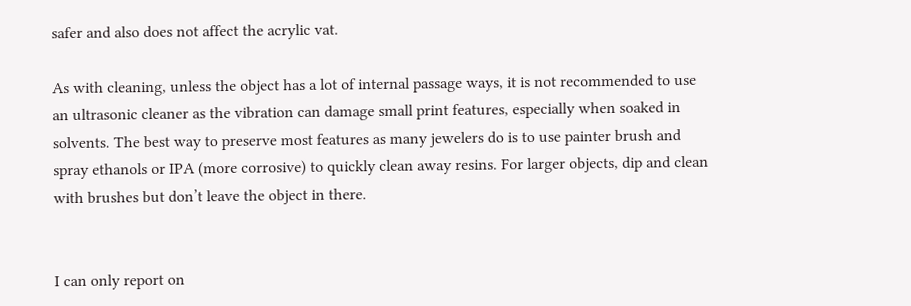safer and also does not affect the acrylic vat.

As with cleaning, unless the object has a lot of internal passage ways, it is not recommended to use an ultrasonic cleaner as the vibration can damage small print features, especially when soaked in solvents. The best way to preserve most features as many jewelers do is to use painter brush and spray ethanols or IPA (more corrosive) to quickly clean away resins. For larger objects, dip and clean with brushes but don’t leave the object in there.


I can only report on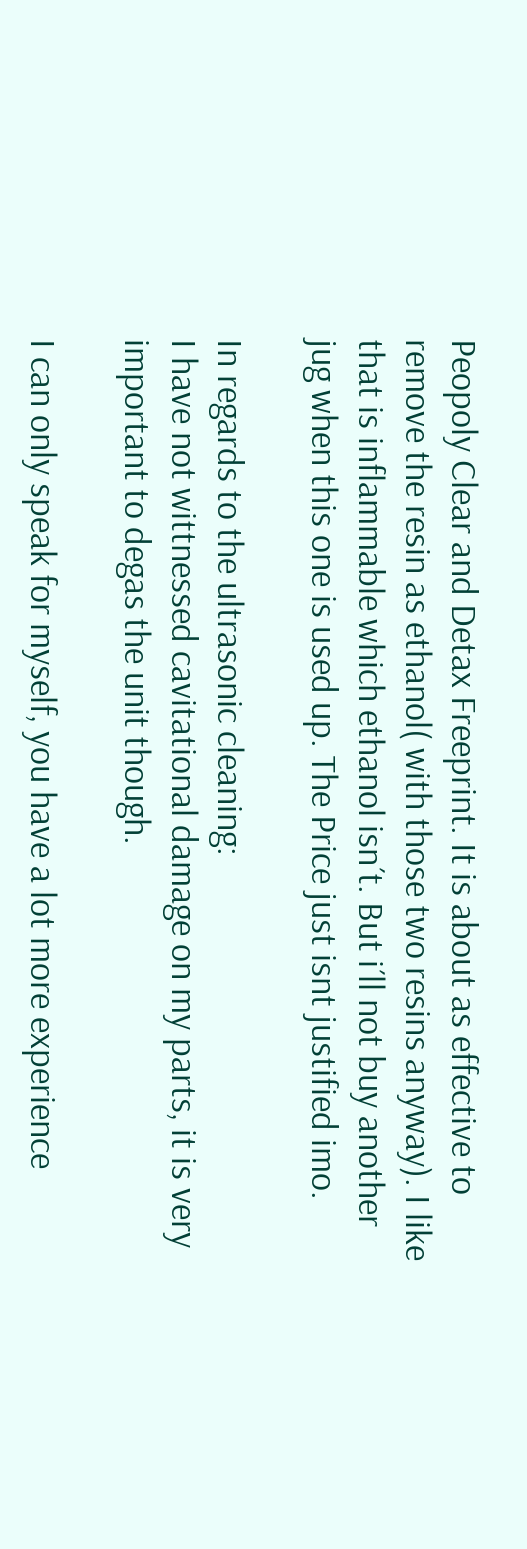Peopoly Clear and Detax Freeprint. It is about as effective to remove the resin as ethanol( with those two resins anyway). I like that is inflammable which ethanol isn´t. But i´ll not buy another jug when this one is used up. The Price just isnt justified imo.

In regards to the ultrasonic cleaning:
I have not wittnessed cavitational damage on my parts, it is very important to degas the unit though.

I can only speak for myself, you have a lot more experience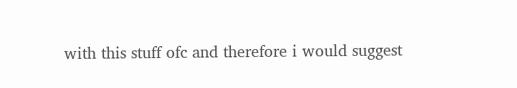with this stuff ofc and therefore i would suggest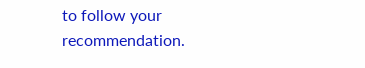to follow your recommendation.